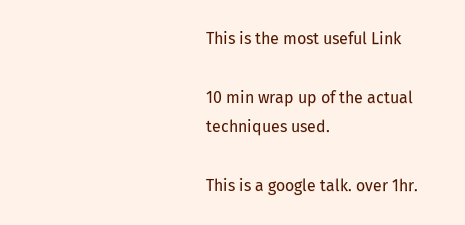This is the most useful Link

10 min wrap up of the actual techniques used.

This is a google talk. over 1hr.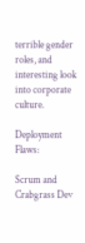terrible gender roles, and interesting look into corporate culture.

Deployment Flaws:

Scrum and Crabgrass Dev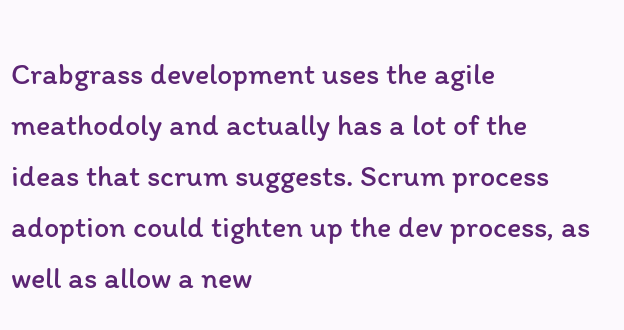Crabgrass development uses the agile meathodoly and actually has a lot of the ideas that scrum suggests. Scrum process adoption could tighten up the dev process, as well as allow a new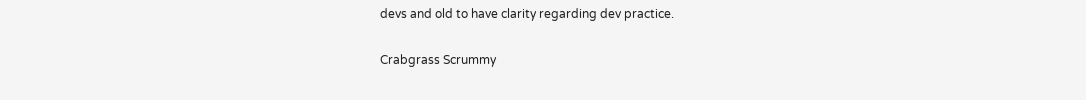devs and old to have clarity regarding dev practice.

Crabgrass Scrummy